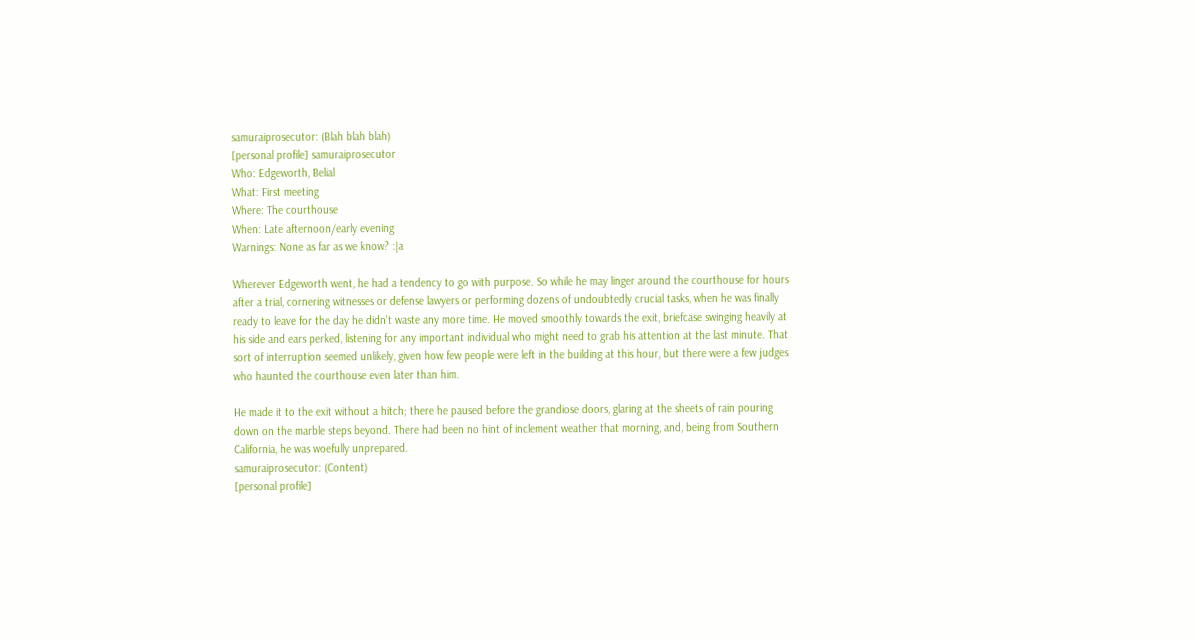samuraiprosecutor: (Blah blah blah)
[personal profile] samuraiprosecutor
Who: Edgeworth, Belial
What: First meeting
Where: The courthouse
When: Late afternoon/early evening
Warnings: None as far as we know? :|a

Wherever Edgeworth went, he had a tendency to go with purpose. So while he may linger around the courthouse for hours after a trial, cornering witnesses or defense lawyers or performing dozens of undoubtedly crucial tasks, when he was finally ready to leave for the day he didn't waste any more time. He moved smoothly towards the exit, briefcase swinging heavily at his side and ears perked, listening for any important individual who might need to grab his attention at the last minute. That sort of interruption seemed unlikely, given how few people were left in the building at this hour, but there were a few judges who haunted the courthouse even later than him.

He made it to the exit without a hitch; there he paused before the grandiose doors, glaring at the sheets of rain pouring down on the marble steps beyond. There had been no hint of inclement weather that morning, and, being from Southern California, he was woefully unprepared.
samuraiprosecutor: (Content)
[personal profile]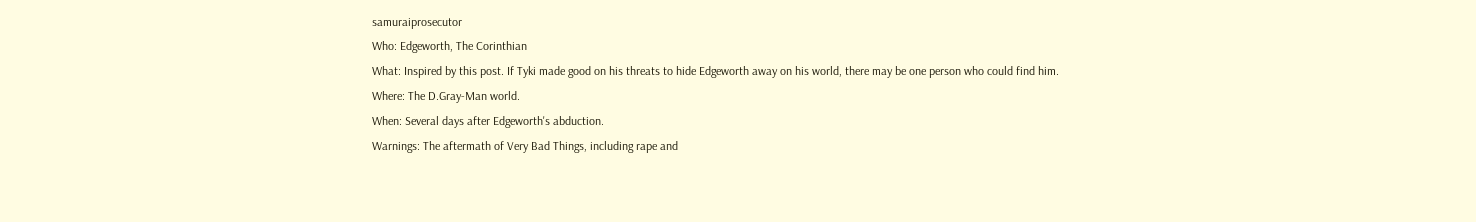samuraiprosecutor
Who: Edgeworth, The Corinthian
What: Inspired by this post. If Tyki made good on his threats to hide Edgeworth away on his world, there may be one person who could find him.
Where: The D.Gray-Man world.
When: Several days after Edgeworth's abduction.
Warnings: The aftermath of Very Bad Things, including rape and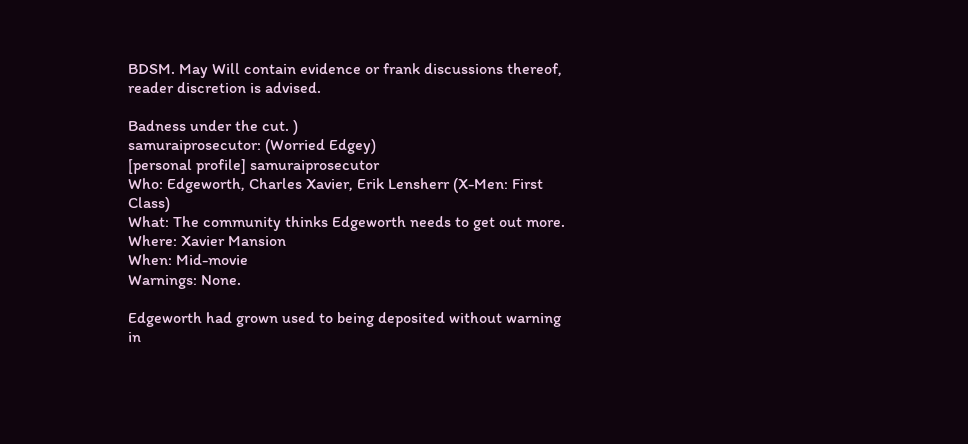BDSM. May Will contain evidence or frank discussions thereof, reader discretion is advised.

Badness under the cut. )
samuraiprosecutor: (Worried Edgey)
[personal profile] samuraiprosecutor
Who: Edgeworth, Charles Xavier, Erik Lensherr (X-Men: First Class)
What: The community thinks Edgeworth needs to get out more.
Where: Xavier Mansion
When: Mid-movie
Warnings: None.

Edgeworth had grown used to being deposited without warning in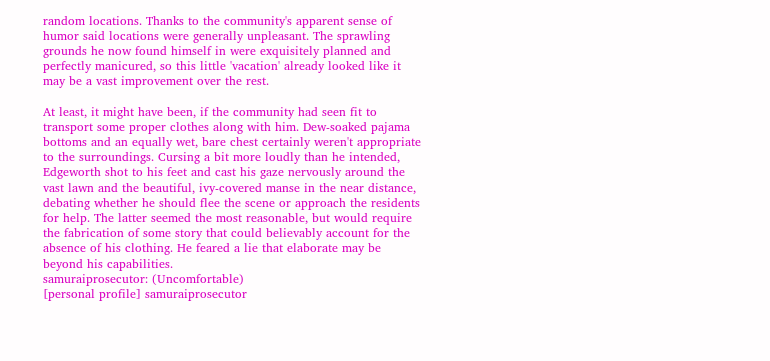random locations. Thanks to the community's apparent sense of humor said locations were generally unpleasant. The sprawling grounds he now found himself in were exquisitely planned and perfectly manicured, so this little 'vacation' already looked like it may be a vast improvement over the rest.

At least, it might have been, if the community had seen fit to transport some proper clothes along with him. Dew-soaked pajama bottoms and an equally wet, bare chest certainly weren't appropriate to the surroundings. Cursing a bit more loudly than he intended, Edgeworth shot to his feet and cast his gaze nervously around the vast lawn and the beautiful, ivy-covered manse in the near distance, debating whether he should flee the scene or approach the residents for help. The latter seemed the most reasonable, but would require the fabrication of some story that could believably account for the absence of his clothing. He feared a lie that elaborate may be beyond his capabilities.
samuraiprosecutor: (Uncomfortable)
[personal profile] samuraiprosecutor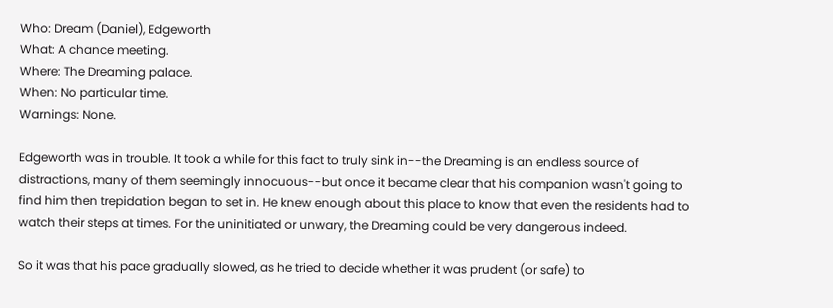Who: Dream (Daniel), Edgeworth
What: A chance meeting.
Where: The Dreaming palace.
When: No particular time.
Warnings: None.

Edgeworth was in trouble. It took a while for this fact to truly sink in--the Dreaming is an endless source of distractions, many of them seemingly innocuous--but once it became clear that his companion wasn't going to find him then trepidation began to set in. He knew enough about this place to know that even the residents had to watch their steps at times. For the uninitiated or unwary, the Dreaming could be very dangerous indeed.

So it was that his pace gradually slowed, as he tried to decide whether it was prudent (or safe) to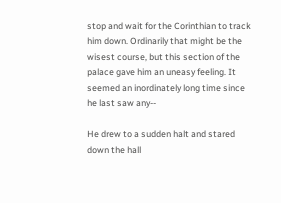stop and wait for the Corinthian to track him down. Ordinarily that might be the wisest course, but this section of the palace gave him an uneasy feeling. It seemed an inordinately long time since he last saw any--

He drew to a sudden halt and stared down the hall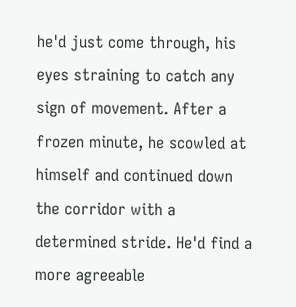he'd just come through, his eyes straining to catch any sign of movement. After a frozen minute, he scowled at himself and continued down the corridor with a determined stride. He'd find a more agreeable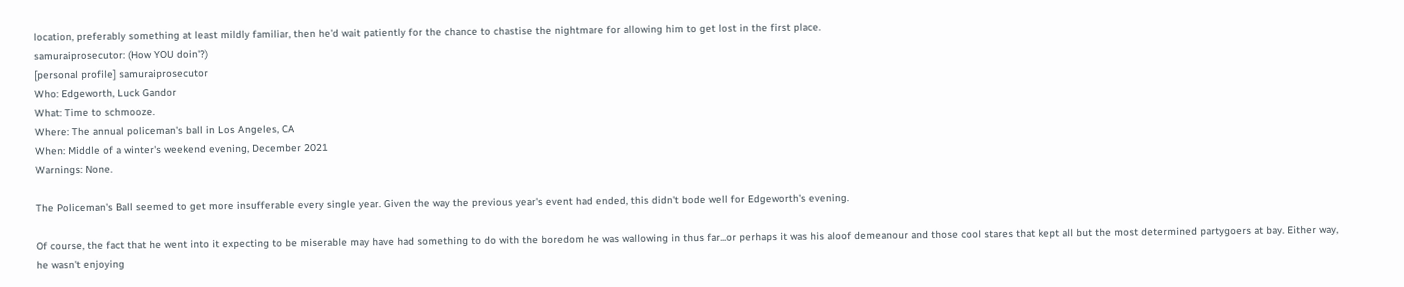location, preferably something at least mildly familiar, then he'd wait patiently for the chance to chastise the nightmare for allowing him to get lost in the first place.
samuraiprosecutor: (How YOU doin'?)
[personal profile] samuraiprosecutor
Who: Edgeworth, Luck Gandor
What: Time to schmooze.
Where: The annual policeman's ball in Los Angeles, CA
When: Middle of a winter's weekend evening, December 2021
Warnings: None.

The Policeman's Ball seemed to get more insufferable every single year. Given the way the previous year's event had ended, this didn't bode well for Edgeworth's evening.

Of course, the fact that he went into it expecting to be miserable may have had something to do with the boredom he was wallowing in thus far...or perhaps it was his aloof demeanour and those cool stares that kept all but the most determined partygoers at bay. Either way, he wasn't enjoying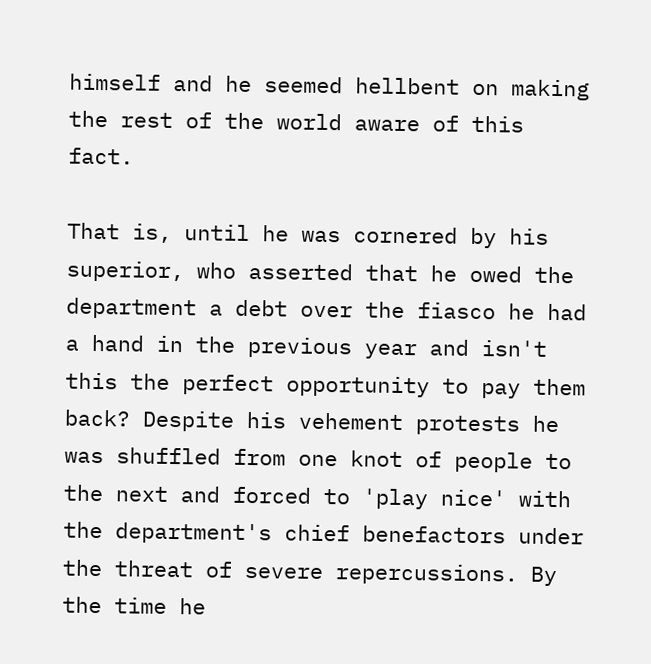himself and he seemed hellbent on making the rest of the world aware of this fact.

That is, until he was cornered by his superior, who asserted that he owed the department a debt over the fiasco he had a hand in the previous year and isn't this the perfect opportunity to pay them back? Despite his vehement protests he was shuffled from one knot of people to the next and forced to 'play nice' with the department's chief benefactors under the threat of severe repercussions. By the time he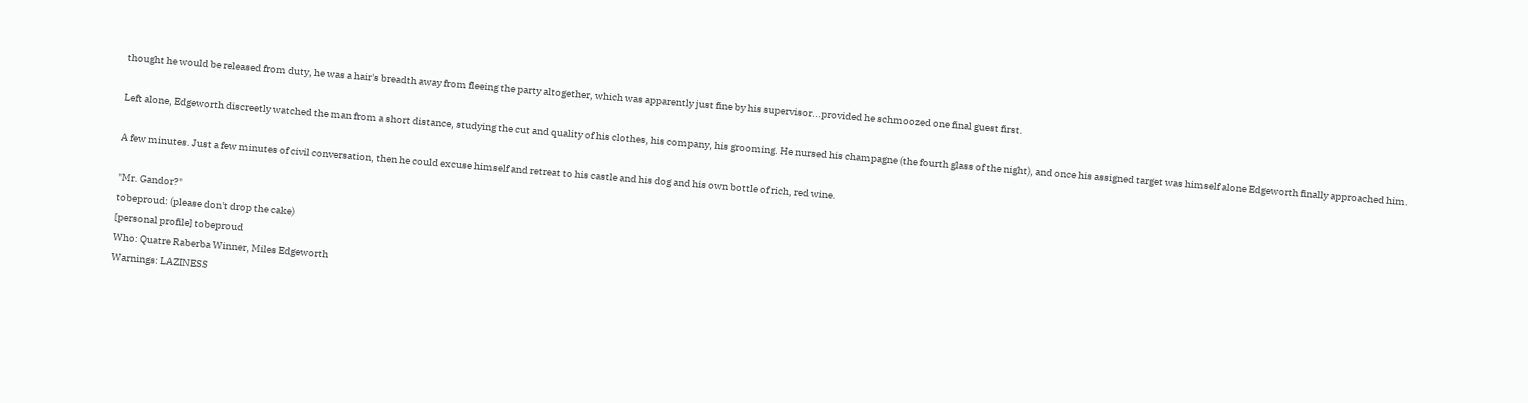thought he would be released from duty, he was a hair's breadth away from fleeing the party altogether, which was apparently just fine by his supervisor...provided he schmoozed one final guest first.

Left alone, Edgeworth discreetly watched the man from a short distance, studying the cut and quality of his clothes, his company, his grooming. He nursed his champagne (the fourth glass of the night), and once his assigned target was himself alone Edgeworth finally approached him.

A few minutes. Just a few minutes of civil conversation, then he could excuse himself and retreat to his castle and his dog and his own bottle of rich, red wine.

"Mr. Gandor?"
tobeproud: (please don't drop the cake)
[personal profile] tobeproud
Who: Quatre Raberba Winner, Miles Edgeworth
Warnings: LAZINESS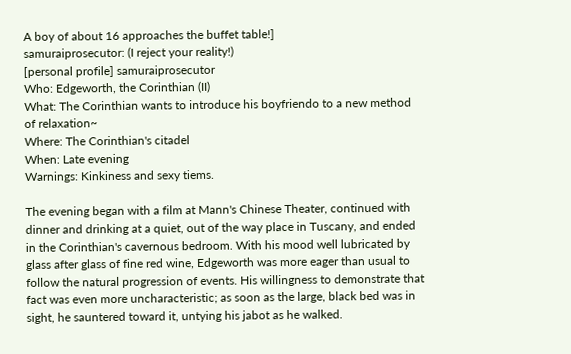A boy of about 16 approaches the buffet table!]
samuraiprosecutor: (I reject your reality!)
[personal profile] samuraiprosecutor
Who: Edgeworth, the Corinthian (II)
What: The Corinthian wants to introduce his boyfriendo to a new method of relaxation~
Where: The Corinthian's citadel
When: Late evening
Warnings: Kinkiness and sexy tiems.

The evening began with a film at Mann's Chinese Theater, continued with dinner and drinking at a quiet, out of the way place in Tuscany, and ended in the Corinthian's cavernous bedroom. With his mood well lubricated by glass after glass of fine red wine, Edgeworth was more eager than usual to follow the natural progression of events. His willingness to demonstrate that fact was even more uncharacteristic; as soon as the large, black bed was in sight, he sauntered toward it, untying his jabot as he walked.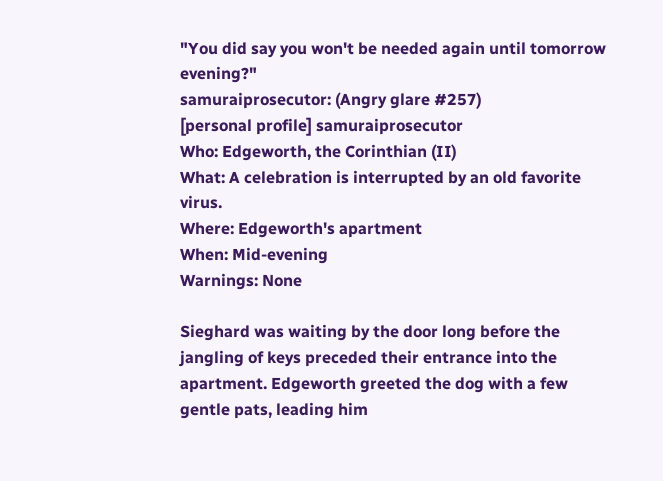"You did say you won't be needed again until tomorrow evening?"
samuraiprosecutor: (Angry glare #257)
[personal profile] samuraiprosecutor
Who: Edgeworth, the Corinthian (II)
What: A celebration is interrupted by an old favorite virus.
Where: Edgeworth's apartment
When: Mid-evening
Warnings: None

Sieghard was waiting by the door long before the jangling of keys preceded their entrance into the apartment. Edgeworth greeted the dog with a few gentle pats, leading him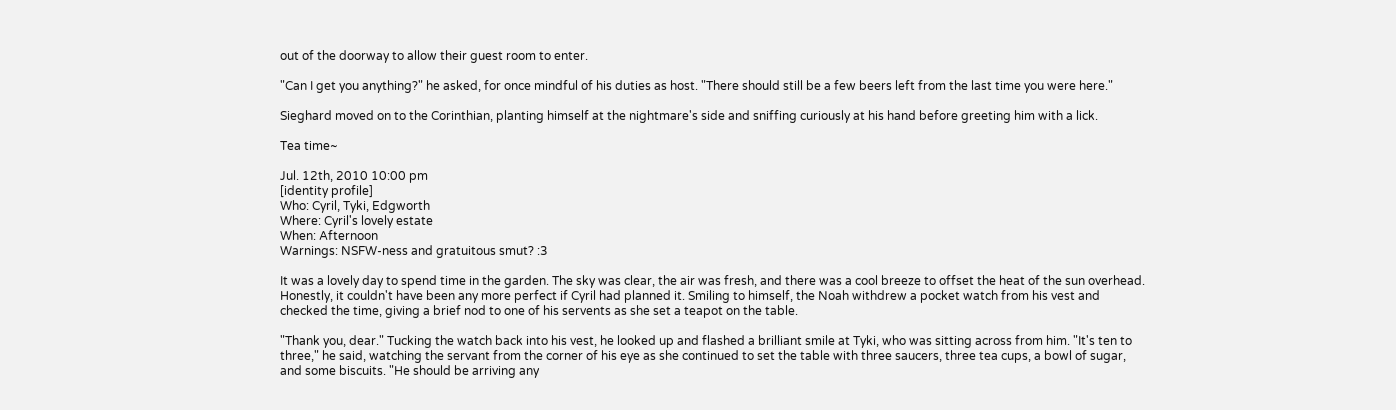out of the doorway to allow their guest room to enter.

"Can I get you anything?" he asked, for once mindful of his duties as host. "There should still be a few beers left from the last time you were here."

Sieghard moved on to the Corinthian, planting himself at the nightmare's side and sniffing curiously at his hand before greeting him with a lick.

Tea time~

Jul. 12th, 2010 10:00 pm
[identity profile]
Who: Cyril, Tyki, Edgworth
Where: Cyril's lovely estate
When: Afternoon
Warnings: NSFW-ness and gratuitous smut? :3

It was a lovely day to spend time in the garden. The sky was clear, the air was fresh, and there was a cool breeze to offset the heat of the sun overhead. Honestly, it couldn't have been any more perfect if Cyril had planned it. Smiling to himself, the Noah withdrew a pocket watch from his vest and checked the time, giving a brief nod to one of his servents as she set a teapot on the table.

"Thank you, dear." Tucking the watch back into his vest, he looked up and flashed a brilliant smile at Tyki, who was sitting across from him. "It's ten to three," he said, watching the servant from the corner of his eye as she continued to set the table with three saucers, three tea cups, a bowl of sugar, and some biscuits. "He should be arriving any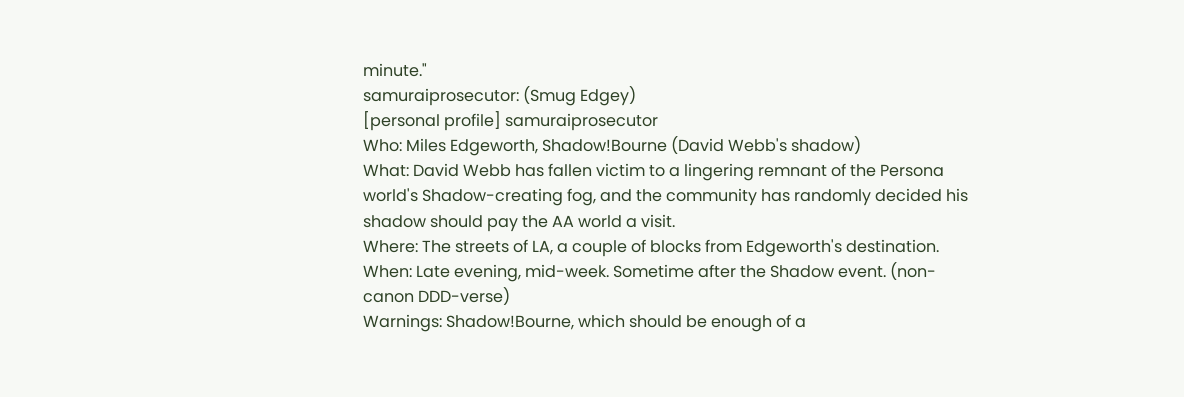minute."
samuraiprosecutor: (Smug Edgey)
[personal profile] samuraiprosecutor
Who: Miles Edgeworth, Shadow!Bourne (David Webb's shadow)
What: David Webb has fallen victim to a lingering remnant of the Persona world's Shadow-creating fog, and the community has randomly decided his shadow should pay the AA world a visit.
Where: The streets of LA, a couple of blocks from Edgeworth's destination.
When: Late evening, mid-week. Sometime after the Shadow event. (non-canon DDD-verse)
Warnings: Shadow!Bourne, which should be enough of a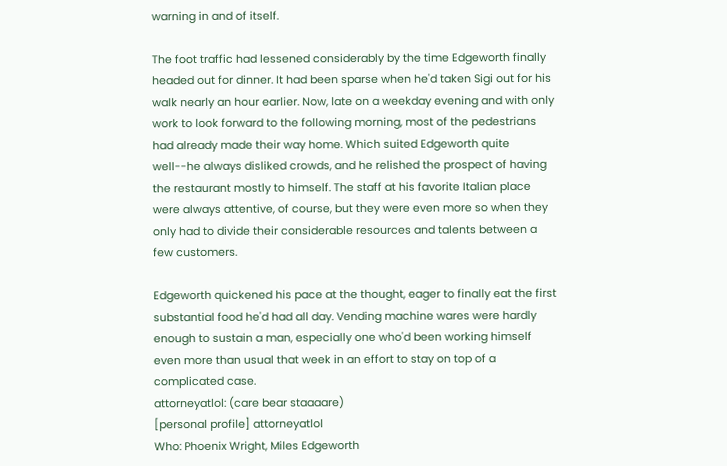warning in and of itself.

The foot traffic had lessened considerably by the time Edgeworth finally headed out for dinner. It had been sparse when he'd taken Sigi out for his walk nearly an hour earlier. Now, late on a weekday evening and with only work to look forward to the following morning, most of the pedestrians had already made their way home. Which suited Edgeworth quite well--he always disliked crowds, and he relished the prospect of having the restaurant mostly to himself. The staff at his favorite Italian place were always attentive, of course, but they were even more so when they only had to divide their considerable resources and talents between a few customers.

Edgeworth quickened his pace at the thought, eager to finally eat the first substantial food he'd had all day. Vending machine wares were hardly enough to sustain a man, especially one who'd been working himself even more than usual that week in an effort to stay on top of a complicated case.
attorneyatlol: (care bear staaaare)
[personal profile] attorneyatlol
Who: Phoenix Wright, Miles Edgeworth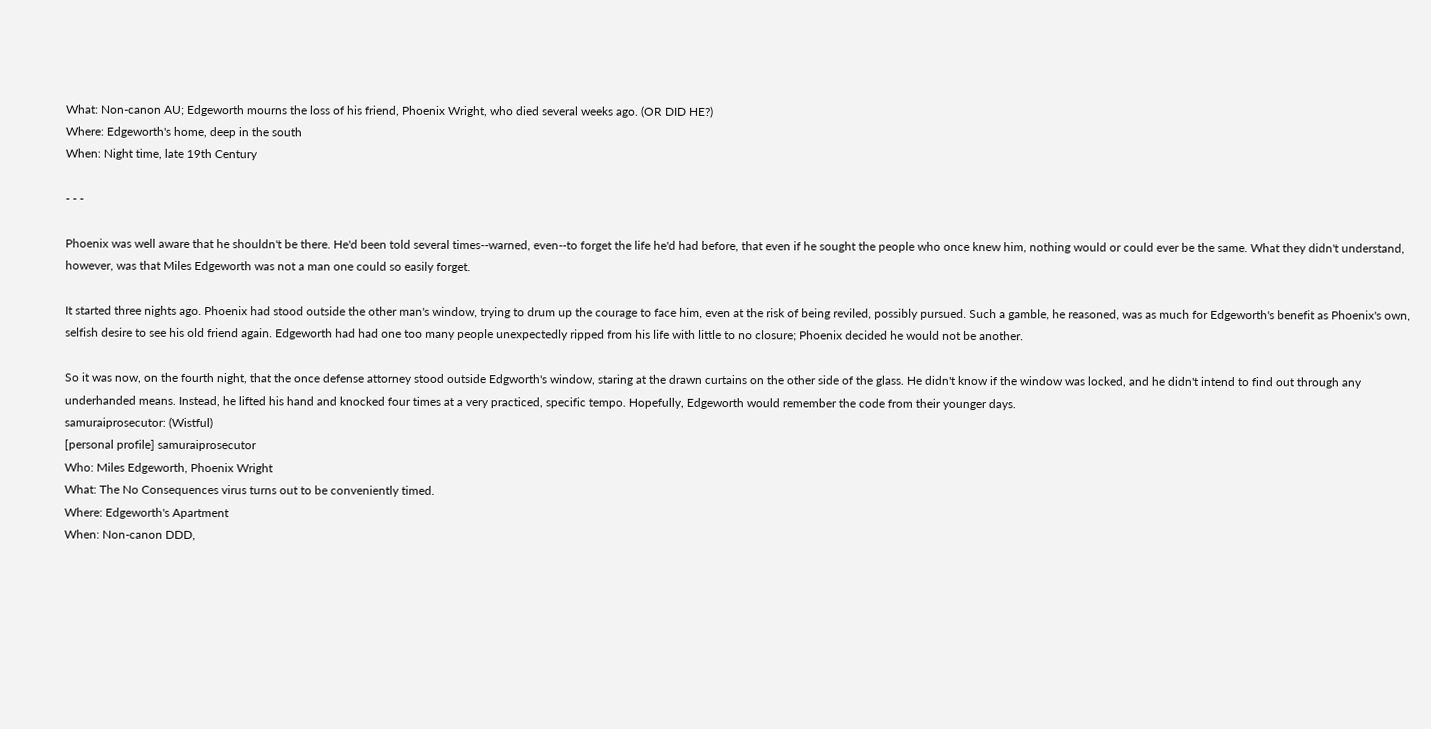What: Non-canon AU; Edgeworth mourns the loss of his friend, Phoenix Wright, who died several weeks ago. (OR DID HE?)
Where: Edgeworth's home, deep in the south
When: Night time, late 19th Century

- - -

Phoenix was well aware that he shouldn't be there. He'd been told several times--warned, even--to forget the life he'd had before, that even if he sought the people who once knew him, nothing would or could ever be the same. What they didn't understand, however, was that Miles Edgeworth was not a man one could so easily forget.

It started three nights ago. Phoenix had stood outside the other man's window, trying to drum up the courage to face him, even at the risk of being reviled, possibly pursued. Such a gamble, he reasoned, was as much for Edgeworth's benefit as Phoenix's own, selfish desire to see his old friend again. Edgeworth had had one too many people unexpectedly ripped from his life with little to no closure; Phoenix decided he would not be another.

So it was now, on the fourth night, that the once defense attorney stood outside Edgworth's window, staring at the drawn curtains on the other side of the glass. He didn't know if the window was locked, and he didn't intend to find out through any underhanded means. Instead, he lifted his hand and knocked four times at a very practiced, specific tempo. Hopefully, Edgeworth would remember the code from their younger days.
samuraiprosecutor: (Wistful)
[personal profile] samuraiprosecutor
Who: Miles Edgeworth, Phoenix Wright
What: The No Consequences virus turns out to be conveniently timed.
Where: Edgeworth's Apartment
When: Non-canon DDD,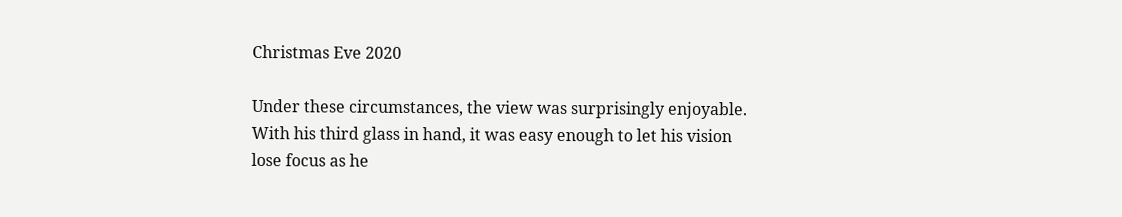Christmas Eve 2020

Under these circumstances, the view was surprisingly enjoyable. With his third glass in hand, it was easy enough to let his vision lose focus as he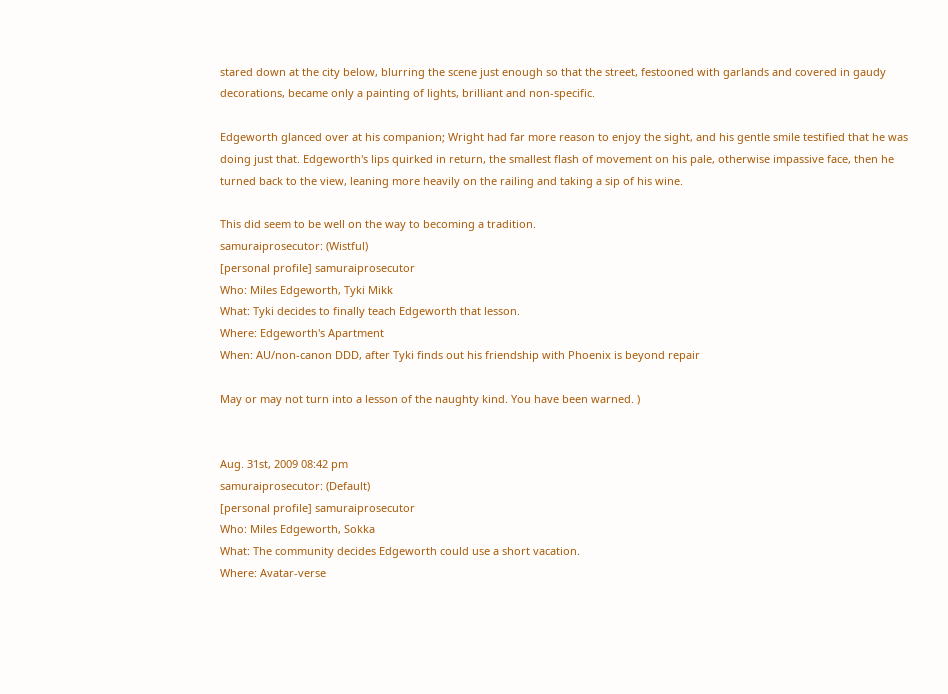stared down at the city below, blurring the scene just enough so that the street, festooned with garlands and covered in gaudy decorations, became only a painting of lights, brilliant and non-specific.

Edgeworth glanced over at his companion; Wright had far more reason to enjoy the sight, and his gentle smile testified that he was doing just that. Edgeworth's lips quirked in return, the smallest flash of movement on his pale, otherwise impassive face, then he turned back to the view, leaning more heavily on the railing and taking a sip of his wine.

This did seem to be well on the way to becoming a tradition.
samuraiprosecutor: (Wistful)
[personal profile] samuraiprosecutor
Who: Miles Edgeworth, Tyki Mikk
What: Tyki decides to finally teach Edgeworth that lesson.
Where: Edgeworth's Apartment
When: AU/non-canon DDD, after Tyki finds out his friendship with Phoenix is beyond repair

May or may not turn into a lesson of the naughty kind. You have been warned. )


Aug. 31st, 2009 08:42 pm
samuraiprosecutor: (Default)
[personal profile] samuraiprosecutor
Who: Miles Edgeworth, Sokka
What: The community decides Edgeworth could use a short vacation.
Where: Avatar-verse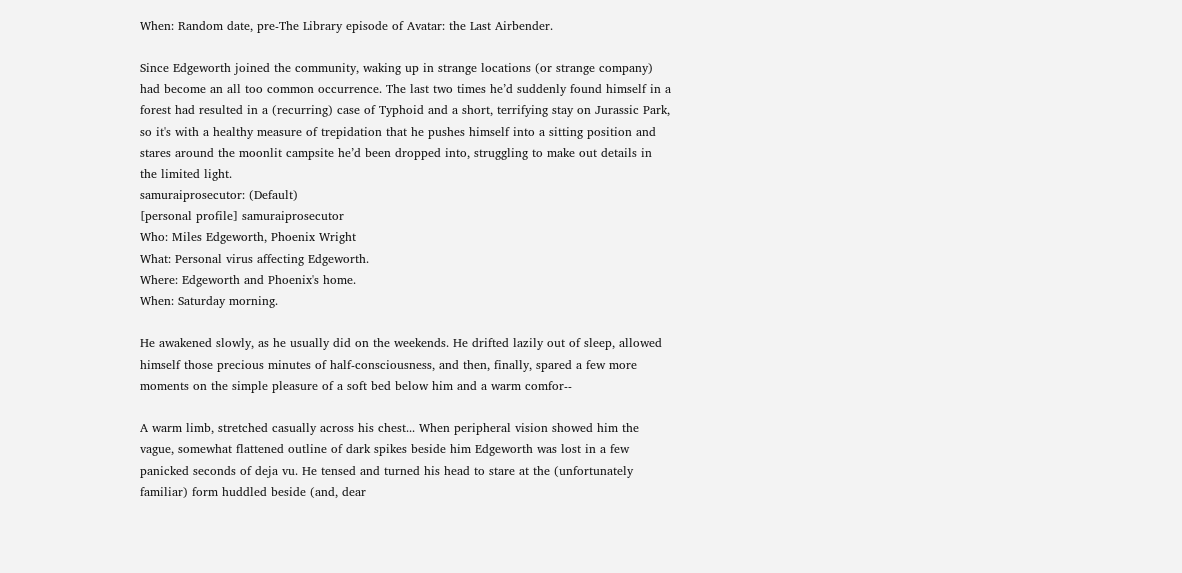When: Random date, pre-The Library episode of Avatar: the Last Airbender.

Since Edgeworth joined the community, waking up in strange locations (or strange company) had become an all too common occurrence. The last two times he’d suddenly found himself in a forest had resulted in a (recurring) case of Typhoid and a short, terrifying stay on Jurassic Park, so it's with a healthy measure of trepidation that he pushes himself into a sitting position and stares around the moonlit campsite he’d been dropped into, struggling to make out details in the limited light.
samuraiprosecutor: (Default)
[personal profile] samuraiprosecutor
Who: Miles Edgeworth, Phoenix Wright
What: Personal virus affecting Edgeworth.
Where: Edgeworth and Phoenix's home.
When: Saturday morning.

He awakened slowly, as he usually did on the weekends. He drifted lazily out of sleep, allowed himself those precious minutes of half-consciousness, and then, finally, spared a few more moments on the simple pleasure of a soft bed below him and a warm comfor--

A warm limb, stretched casually across his chest... When peripheral vision showed him the vague, somewhat flattened outline of dark spikes beside him Edgeworth was lost in a few panicked seconds of deja vu. He tensed and turned his head to stare at the (unfortunately familiar) form huddled beside (and, dear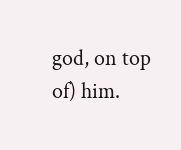god, on top of) him.